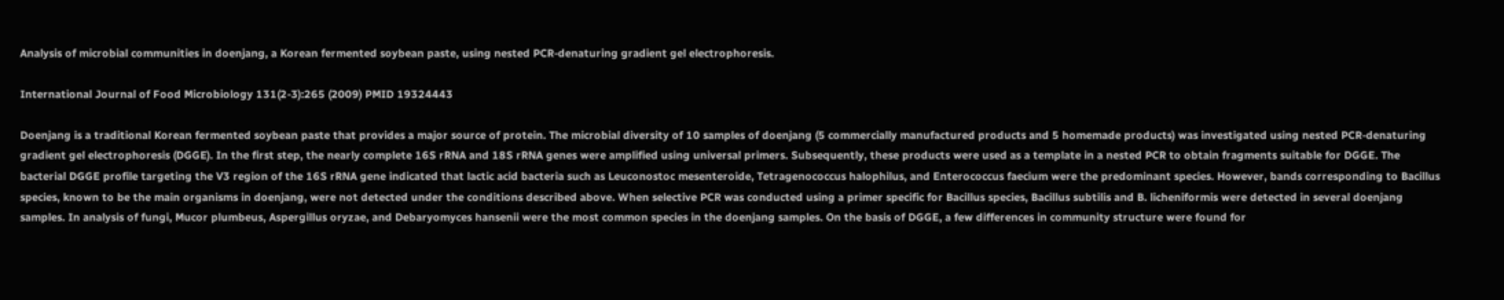Analysis of microbial communities in doenjang, a Korean fermented soybean paste, using nested PCR-denaturing gradient gel electrophoresis.

International Journal of Food Microbiology 131(2-3):265 (2009) PMID 19324443

Doenjang is a traditional Korean fermented soybean paste that provides a major source of protein. The microbial diversity of 10 samples of doenjang (5 commercially manufactured products and 5 homemade products) was investigated using nested PCR-denaturing gradient gel electrophoresis (DGGE). In the first step, the nearly complete 16S rRNA and 18S rRNA genes were amplified using universal primers. Subsequently, these products were used as a template in a nested PCR to obtain fragments suitable for DGGE. The bacterial DGGE profile targeting the V3 region of the 16S rRNA gene indicated that lactic acid bacteria such as Leuconostoc mesenteroide, Tetragenococcus halophilus, and Enterococcus faecium were the predominant species. However, bands corresponding to Bacillus species, known to be the main organisms in doenjang, were not detected under the conditions described above. When selective PCR was conducted using a primer specific for Bacillus species, Bacillus subtilis and B. licheniformis were detected in several doenjang samples. In analysis of fungi, Mucor plumbeus, Aspergillus oryzae, and Debaryomyces hansenii were the most common species in the doenjang samples. On the basis of DGGE, a few differences in community structure were found for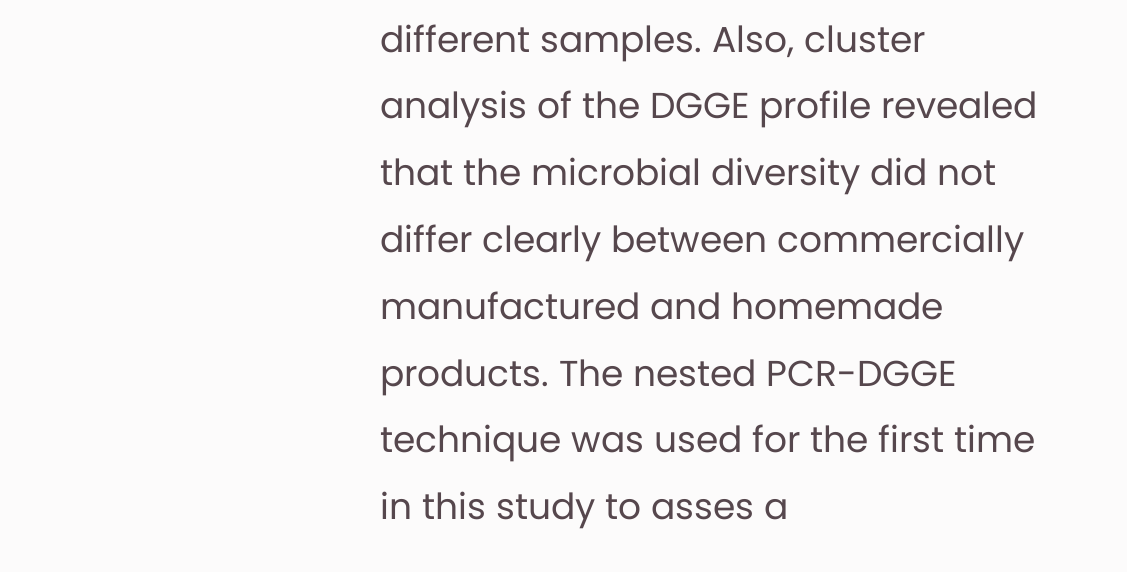different samples. Also, cluster analysis of the DGGE profile revealed that the microbial diversity did not differ clearly between commercially manufactured and homemade products. The nested PCR-DGGE technique was used for the first time in this study to asses a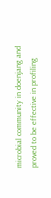microbial community in doenjang and proved to be effective in profiling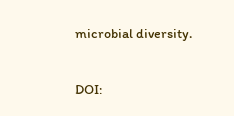microbial diversity.

DOI: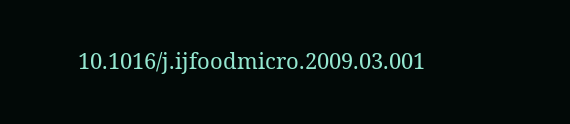10.1016/j.ijfoodmicro.2009.03.001